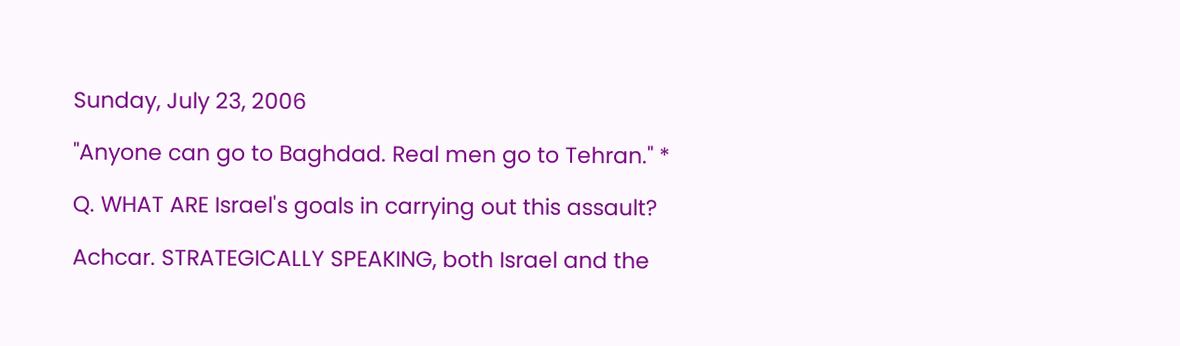Sunday, July 23, 2006

"Anyone can go to Baghdad. Real men go to Tehran." *

Q. WHAT ARE Israel's goals in carrying out this assault?

Achcar. STRATEGICALLY SPEAKING, both Israel and the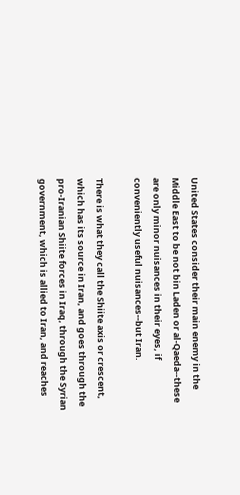United States consider their main enemy in the Middle East to be not bin Laden or al-Qaeda--these are only minor nuisances in their eyes, if conveniently useful nuisances--but Iran.

There is what they call the Shiite axis or crescent, which has its source in Iran, and goes through the pro-Iranian Shiite forces in Iraq, through the Syrian government, which is allied to Iran, and reaches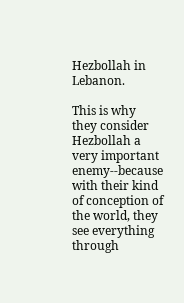Hezbollah in Lebanon.

This is why they consider Hezbollah a very important enemy--because with their kind of conception of the world, they see everything through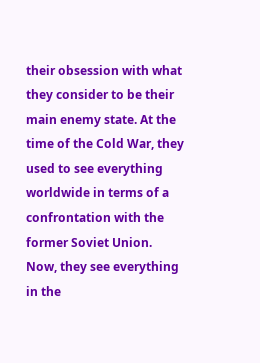their obsession with what they consider to be their main enemy state. At the time of the Cold War, they used to see everything worldwide in terms of a confrontation with the former Soviet Union. Now, they see everything in the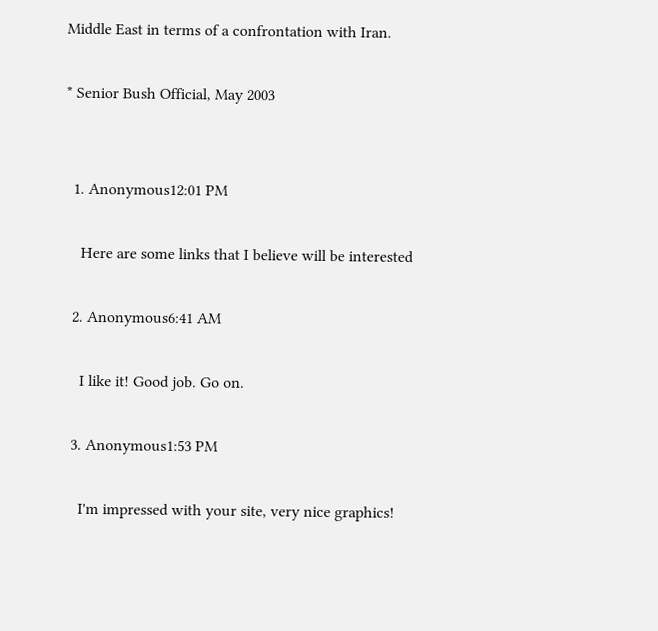Middle East in terms of a confrontation with Iran.

* Senior Bush Official, May 2003


  1. Anonymous12:01 PM

    Here are some links that I believe will be interested

  2. Anonymous6:41 AM

    I like it! Good job. Go on.

  3. Anonymous1:53 PM

    I'm impressed with your site, very nice graphics!